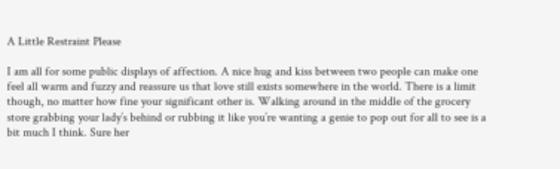A Little Restraint Please

I am all for some public displays of affection. A nice hug and kiss between two people can make one feel all warm and fuzzy and reassure us that love still exists somewhere in the world. There is a limit though, no matter how fine your significant other is. Walking around in the middle of the grocery store grabbing your lady’s behind or rubbing it like you’re wanting a genie to pop out for all to see is a bit much I think. Sure her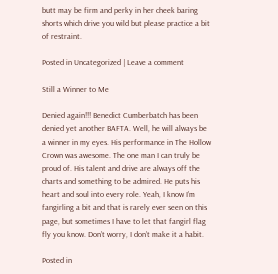butt may be firm and perky in her cheek baring shorts which drive you wild but please practice a bit of restraint.

Posted in Uncategorized | Leave a comment

Still a Winner to Me

Denied again!!! Benedict Cumberbatch has been denied yet another BAFTA. Well, he will always be a winner in my eyes. His performance in The Hollow Crown was awesome. The one man I can truly be proud of. His talent and drive are always off the charts and something to be admired. He puts his heart and soul into every role. Yeah, I know I’m fangirling a bit and that is rarely ever seen on this page, but sometimes I have to let that fangirl flag fly you know. Don’t worry, I don’t make it a habit.

Posted in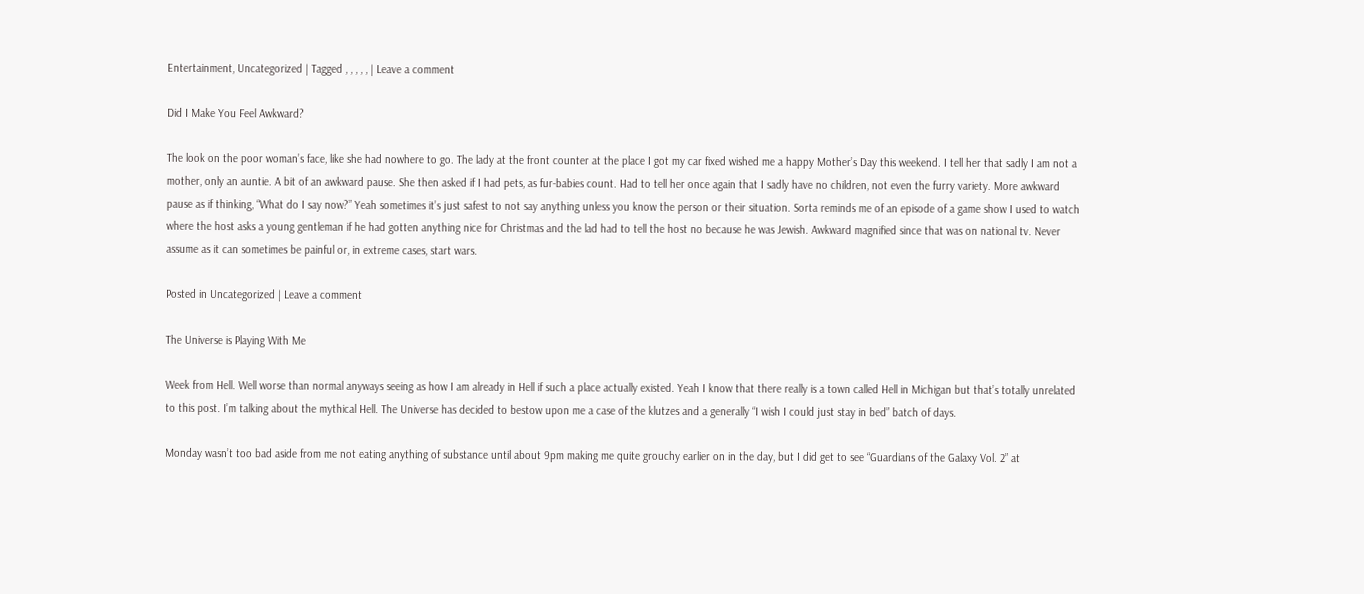Entertainment, Uncategorized | Tagged , , , , , | Leave a comment

Did I Make You Feel Awkward?

The look on the poor woman’s face, like she had nowhere to go. The lady at the front counter at the place I got my car fixed wished me a happy Mother’s Day this weekend. I tell her that sadly I am not a mother, only an auntie. A bit of an awkward pause. She then asked if I had pets, as fur-babies count. Had to tell her once again that I sadly have no children, not even the furry variety. More awkward pause as if thinking, “What do I say now?” Yeah sometimes it’s just safest to not say anything unless you know the person or their situation. Sorta reminds me of an episode of a game show I used to watch where the host asks a young gentleman if he had gotten anything nice for Christmas and the lad had to tell the host no because he was Jewish. Awkward magnified since that was on national tv. Never assume as it can sometimes be painful or, in extreme cases, start wars.

Posted in Uncategorized | Leave a comment

The Universe is Playing With Me

Week from Hell. Well worse than normal anyways seeing as how I am already in Hell if such a place actually existed. Yeah I know that there really is a town called Hell in Michigan but that’s totally unrelated to this post. I’m talking about the mythical Hell. The Universe has decided to bestow upon me a case of the klutzes and a generally “I wish I could just stay in bed” batch of days.

Monday wasn’t too bad aside from me not eating anything of substance until about 9pm making me quite grouchy earlier on in the day, but I did get to see “Guardians of the Galaxy Vol. 2” at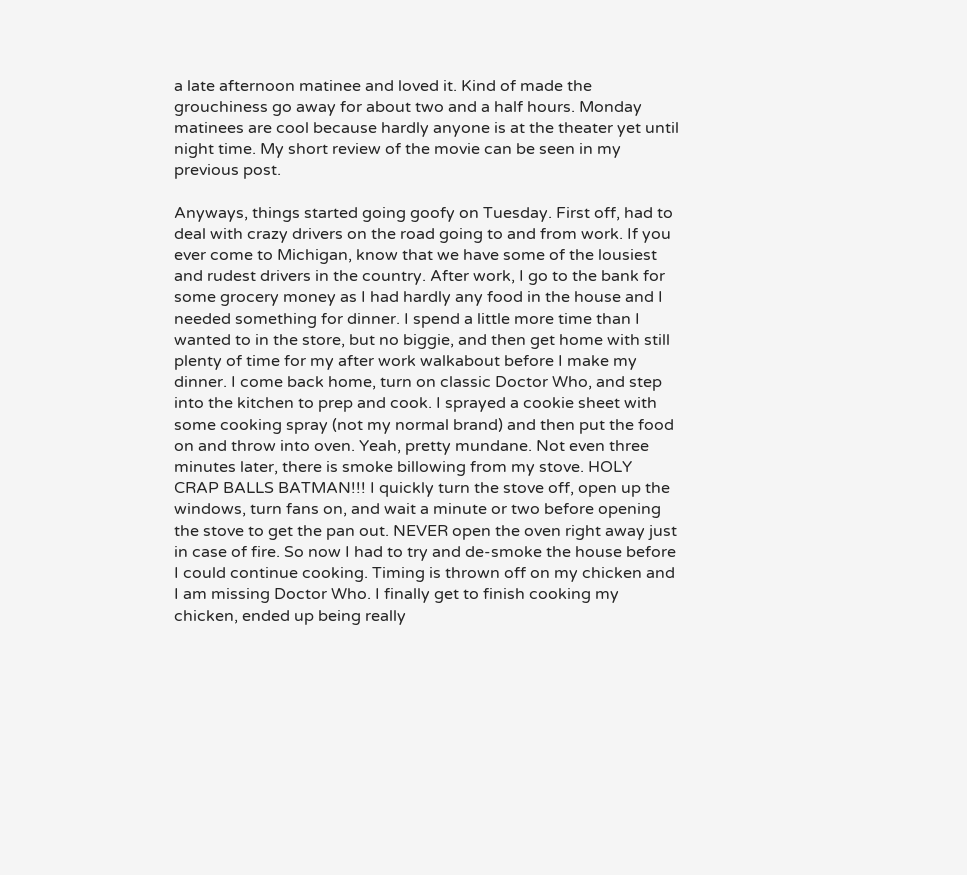a late afternoon matinee and loved it. Kind of made the grouchiness go away for about two and a half hours. Monday matinees are cool because hardly anyone is at the theater yet until night time. My short review of the movie can be seen in my previous post.

Anyways, things started going goofy on Tuesday. First off, had to deal with crazy drivers on the road going to and from work. If you ever come to Michigan, know that we have some of the lousiest and rudest drivers in the country. After work, I go to the bank for some grocery money as I had hardly any food in the house and I needed something for dinner. I spend a little more time than I wanted to in the store, but no biggie, and then get home with still plenty of time for my after work walkabout before I make my dinner. I come back home, turn on classic Doctor Who, and step into the kitchen to prep and cook. I sprayed a cookie sheet with some cooking spray (not my normal brand) and then put the food on and throw into oven. Yeah, pretty mundane. Not even three minutes later, there is smoke billowing from my stove. HOLY CRAP BALLS BATMAN!!! I quickly turn the stove off, open up the windows, turn fans on, and wait a minute or two before opening the stove to get the pan out. NEVER open the oven right away just in case of fire. So now I had to try and de-smoke the house before I could continue cooking. Timing is thrown off on my chicken and I am missing Doctor Who. I finally get to finish cooking my chicken, ended up being really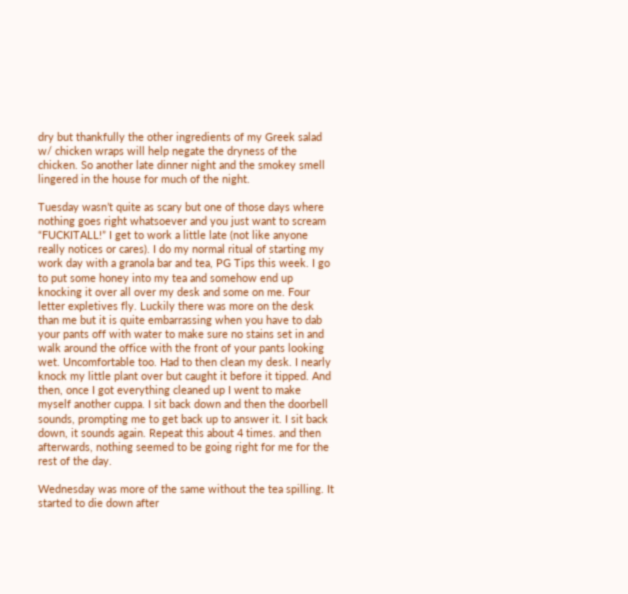dry but thankfully the other ingredients of my Greek salad w/ chicken wraps will help negate the dryness of the chicken. So another late dinner night and the smokey smell lingered in the house for much of the night.

Tuesday wasn’t quite as scary but one of those days where nothing goes right whatsoever and you just want to scream “FUCKITALL!” I get to work a little late (not like anyone really notices or cares). I do my normal ritual of starting my work day with a granola bar and tea, PG Tips this week. I go to put some honey into my tea and somehow end up knocking it over all over my desk and some on me. Four letter expletives fly. Luckily there was more on the desk than me but it is quite embarrassing when you have to dab your pants off with water to make sure no stains set in and walk around the office with the front of your pants looking wet. Uncomfortable too. Had to then clean my desk. I nearly knock my little plant over but caught it before it tipped. And then, once I got everything cleaned up I went to make myself another cuppa. I sit back down and then the doorbell sounds, prompting me to get back up to answer it. I sit back down, it sounds again. Repeat this about 4 times. and then afterwards, nothing seemed to be going right for me for the rest of the day.

Wednesday was more of the same without the tea spilling. It started to die down after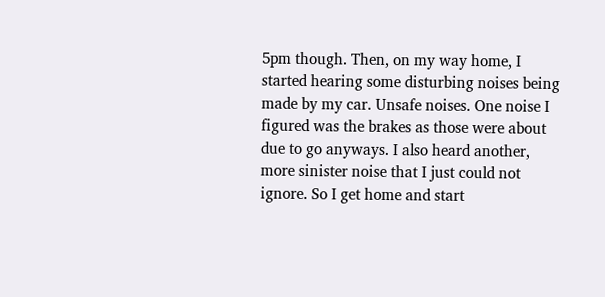5pm though. Then, on my way home, I started hearing some disturbing noises being made by my car. Unsafe noises. One noise I figured was the brakes as those were about due to go anyways. I also heard another, more sinister noise that I just could not ignore. So I get home and start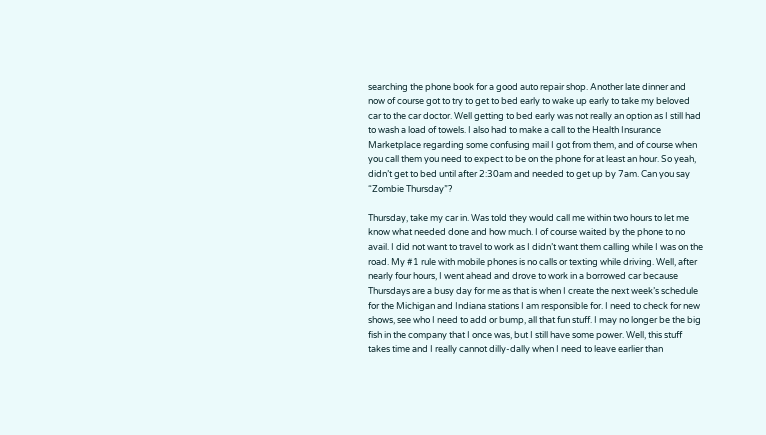searching the phone book for a good auto repair shop. Another late dinner and now of course got to try to get to bed early to wake up early to take my beloved car to the car doctor. Well getting to bed early was not really an option as I still had to wash a load of towels. I also had to make a call to the Health Insurance Marketplace regarding some confusing mail I got from them, and of course when you call them you need to expect to be on the phone for at least an hour. So yeah, didn’t get to bed until after 2:30am and needed to get up by 7am. Can you say “Zombie Thursday”?

Thursday, take my car in. Was told they would call me within two hours to let me know what needed done and how much. I of course waited by the phone to no avail. I did not want to travel to work as I didn’t want them calling while I was on the road. My #1 rule with mobile phones is no calls or texting while driving. Well, after nearly four hours, I went ahead and drove to work in a borrowed car because Thursdays are a busy day for me as that is when I create the next week’s schedule for the Michigan and Indiana stations I am responsible for. I need to check for new shows, see who I need to add or bump, all that fun stuff. I may no longer be the big fish in the company that I once was, but I still have some power. Well, this stuff takes time and I really cannot dilly-dally when I need to leave earlier than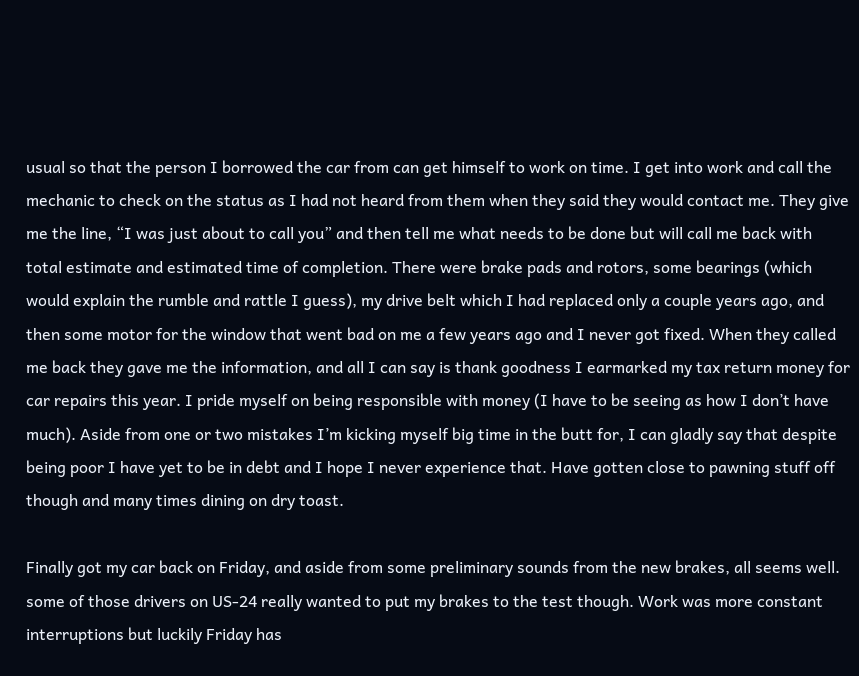usual so that the person I borrowed the car from can get himself to work on time. I get into work and call the mechanic to check on the status as I had not heard from them when they said they would contact me. They give me the line, “I was just about to call you” and then tell me what needs to be done but will call me back with total estimate and estimated time of completion. There were brake pads and rotors, some bearings (which would explain the rumble and rattle I guess), my drive belt which I had replaced only a couple years ago, and then some motor for the window that went bad on me a few years ago and I never got fixed. When they called me back they gave me the information, and all I can say is thank goodness I earmarked my tax return money for car repairs this year. I pride myself on being responsible with money (I have to be seeing as how I don’t have much). Aside from one or two mistakes I’m kicking myself big time in the butt for, I can gladly say that despite being poor I have yet to be in debt and I hope I never experience that. Have gotten close to pawning stuff off though and many times dining on dry toast.

Finally got my car back on Friday, and aside from some preliminary sounds from the new brakes, all seems well. some of those drivers on US-24 really wanted to put my brakes to the test though. Work was more constant interruptions but luckily Friday has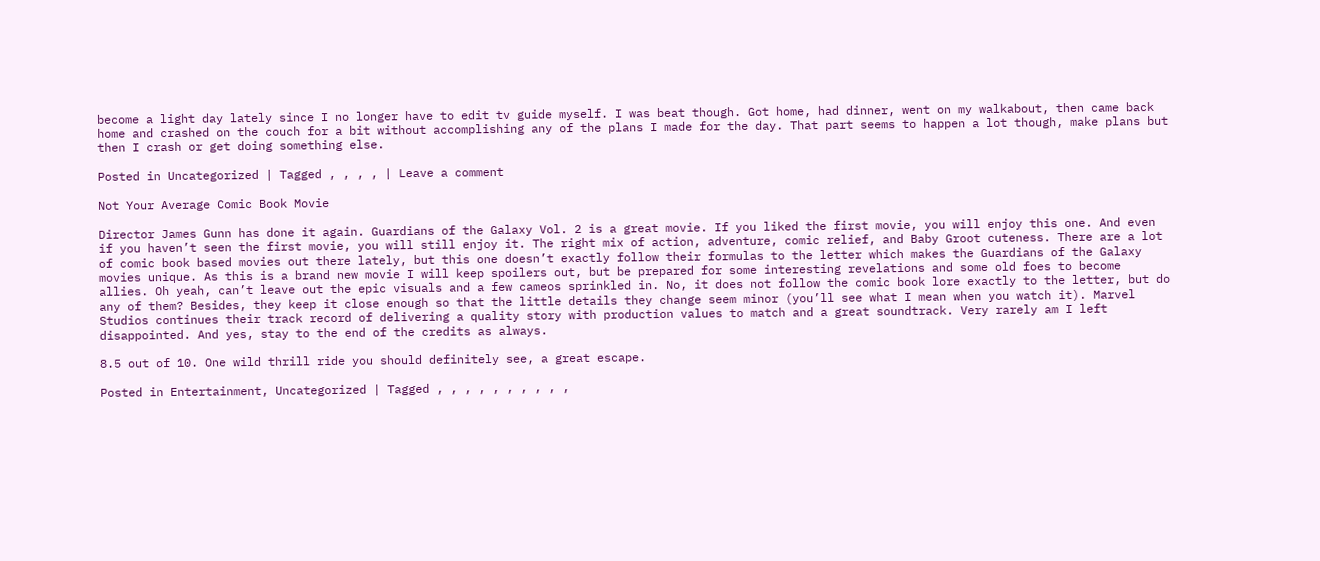become a light day lately since I no longer have to edit tv guide myself. I was beat though. Got home, had dinner, went on my walkabout, then came back home and crashed on the couch for a bit without accomplishing any of the plans I made for the day. That part seems to happen a lot though, make plans but then I crash or get doing something else.

Posted in Uncategorized | Tagged , , , , | Leave a comment

Not Your Average Comic Book Movie

Director James Gunn has done it again. Guardians of the Galaxy Vol. 2 is a great movie. If you liked the first movie, you will enjoy this one. And even if you haven’t seen the first movie, you will still enjoy it. The right mix of action, adventure, comic relief, and Baby Groot cuteness. There are a lot of comic book based movies out there lately, but this one doesn’t exactly follow their formulas to the letter which makes the Guardians of the Galaxy movies unique. As this is a brand new movie I will keep spoilers out, but be prepared for some interesting revelations and some old foes to become allies. Oh yeah, can’t leave out the epic visuals and a few cameos sprinkled in. No, it does not follow the comic book lore exactly to the letter, but do any of them? Besides, they keep it close enough so that the little details they change seem minor (you’ll see what I mean when you watch it). Marvel Studios continues their track record of delivering a quality story with production values to match and a great soundtrack. Very rarely am I left disappointed. And yes, stay to the end of the credits as always.

8.5 out of 10. One wild thrill ride you should definitely see, a great escape.

Posted in Entertainment, Uncategorized | Tagged , , , , , , , , , ,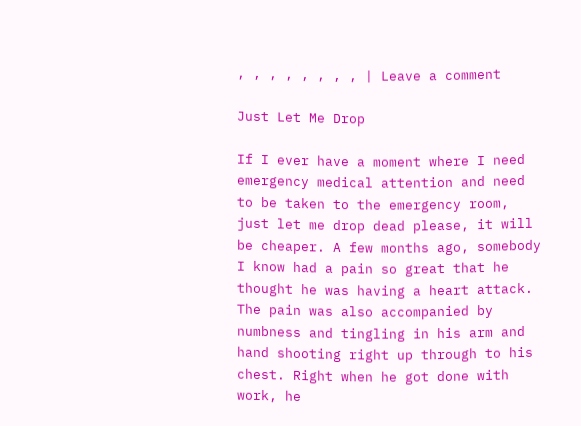, , , , , , , , | Leave a comment

Just Let Me Drop

If I ever have a moment where I need emergency medical attention and need to be taken to the emergency room, just let me drop dead please, it will be cheaper. A few months ago, somebody I know had a pain so great that he thought he was having a heart attack. The pain was also accompanied by numbness and tingling in his arm and hand shooting right up through to his chest. Right when he got done with work, he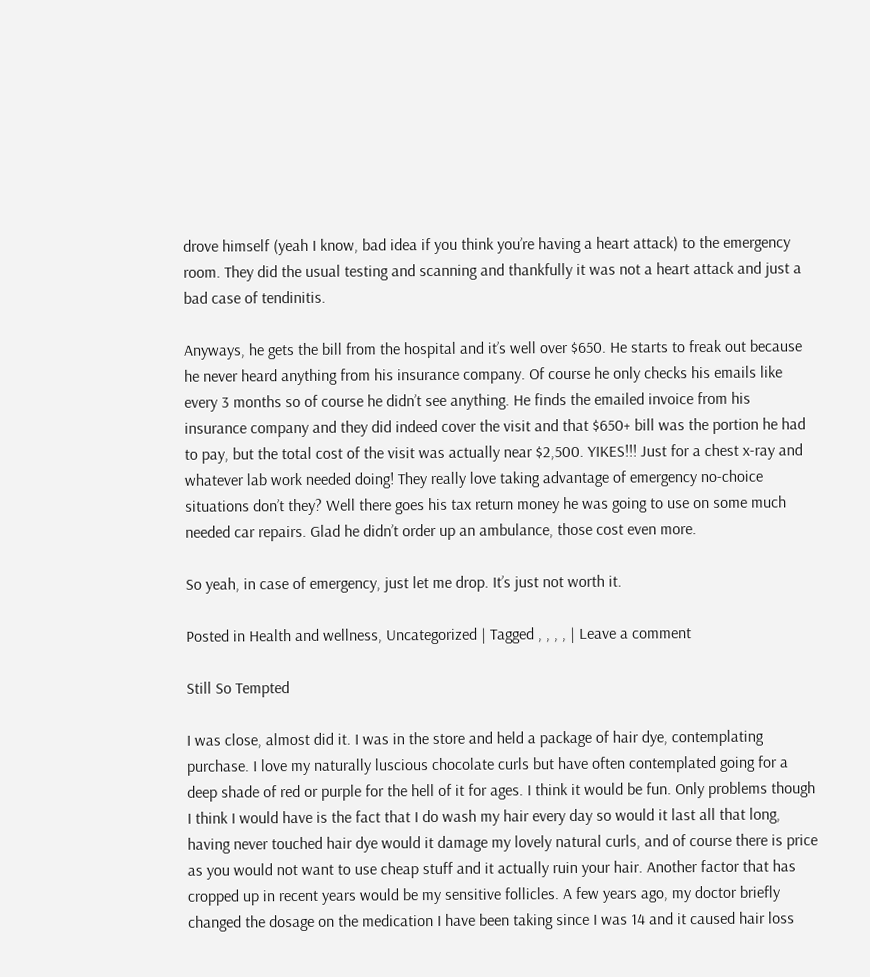drove himself (yeah I know, bad idea if you think you’re having a heart attack) to the emergency room. They did the usual testing and scanning and thankfully it was not a heart attack and just a bad case of tendinitis.

Anyways, he gets the bill from the hospital and it’s well over $650. He starts to freak out because he never heard anything from his insurance company. Of course he only checks his emails like every 3 months so of course he didn’t see anything. He finds the emailed invoice from his insurance company and they did indeed cover the visit and that $650+ bill was the portion he had to pay, but the total cost of the visit was actually near $2,500. YIKES!!! Just for a chest x-ray and whatever lab work needed doing! They really love taking advantage of emergency no-choice situations don’t they? Well there goes his tax return money he was going to use on some much needed car repairs. Glad he didn’t order up an ambulance, those cost even more.

So yeah, in case of emergency, just let me drop. It’s just not worth it.

Posted in Health and wellness, Uncategorized | Tagged , , , , | Leave a comment

Still So Tempted

I was close, almost did it. I was in the store and held a package of hair dye, contemplating purchase. I love my naturally luscious chocolate curls but have often contemplated going for a deep shade of red or purple for the hell of it for ages. I think it would be fun. Only problems though I think I would have is the fact that I do wash my hair every day so would it last all that long, having never touched hair dye would it damage my lovely natural curls, and of course there is price as you would not want to use cheap stuff and it actually ruin your hair. Another factor that has cropped up in recent years would be my sensitive follicles. A few years ago, my doctor briefly changed the dosage on the medication I have been taking since I was 14 and it caused hair loss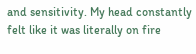and sensitivity. My head constantly felt like it was literally on fire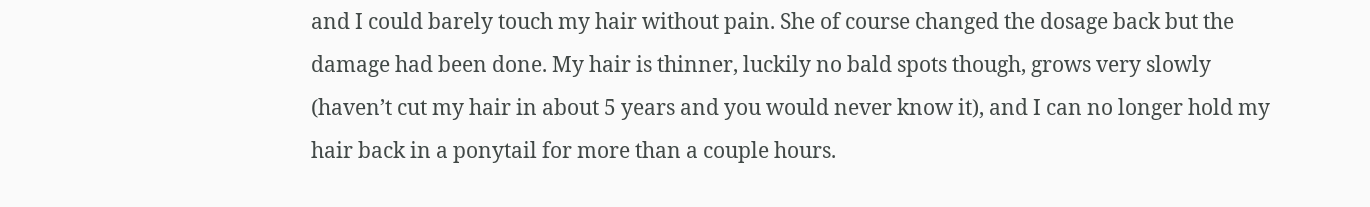and I could barely touch my hair without pain. She of course changed the dosage back but the damage had been done. My hair is thinner, luckily no bald spots though, grows very slowly (haven’t cut my hair in about 5 years and you would never know it), and I can no longer hold my hair back in a ponytail for more than a couple hours.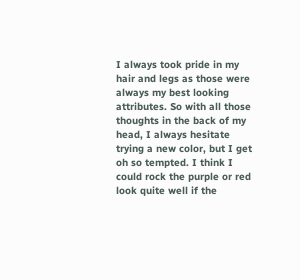I always took pride in my hair and legs as those were always my best looking attributes. So with all those thoughts in the back of my head, I always hesitate trying a new color, but I get oh so tempted. I think I could rock the purple or red look quite well if the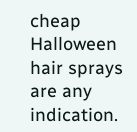cheap Halloween hair sprays are any indication.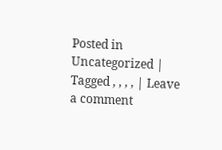Posted in Uncategorized | Tagged , , , , | Leave a comment